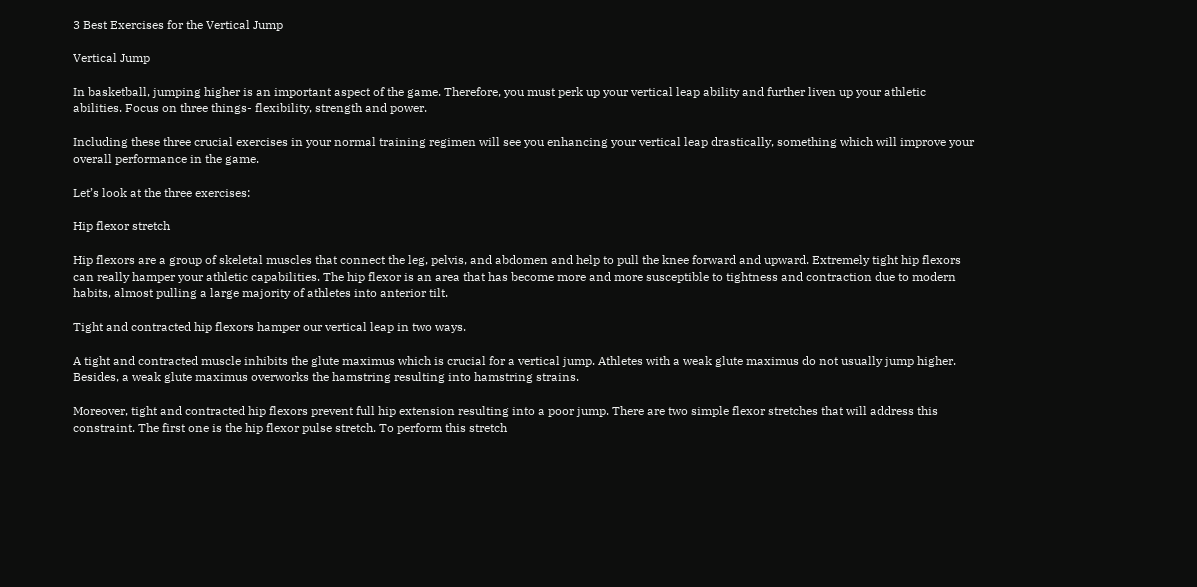3 Best Exercises for the Vertical Jump

Vertical Jump

In basketball, jumping higher is an important aspect of the game. Therefore, you must perk up your vertical leap ability and further liven up your athletic abilities. Focus on three things- flexibility, strength and power.

Including these three crucial exercises in your normal training regimen will see you enhancing your vertical leap drastically, something which will improve your overall performance in the game.

Let’s look at the three exercises:

Hip flexor stretch

Hip flexors are a group of skeletal muscles that connect the leg, pelvis, and abdomen and help to pull the knee forward and upward. Extremely tight hip flexors can really hamper your athletic capabilities. The hip flexor is an area that has become more and more susceptible to tightness and contraction due to modern habits, almost pulling a large majority of athletes into anterior tilt.

Tight and contracted hip flexors hamper our vertical leap in two ways.

A tight and contracted muscle inhibits the glute maximus which is crucial for a vertical jump. Athletes with a weak glute maximus do not usually jump higher. Besides, a weak glute maximus overworks the hamstring resulting into hamstring strains.

Moreover, tight and contracted hip flexors prevent full hip extension resulting into a poor jump. There are two simple flexor stretches that will address this constraint. The first one is the hip flexor pulse stretch. To perform this stretch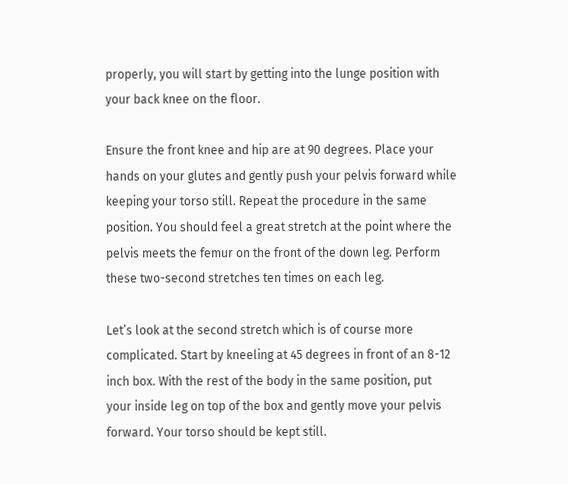properly, you will start by getting into the lunge position with your back knee on the floor.

Ensure the front knee and hip are at 90 degrees. Place your hands on your glutes and gently push your pelvis forward while keeping your torso still. Repeat the procedure in the same position. You should feel a great stretch at the point where the pelvis meets the femur on the front of the down leg. Perform these two-second stretches ten times on each leg.

Let’s look at the second stretch which is of course more complicated. Start by kneeling at 45 degrees in front of an 8-12 inch box. With the rest of the body in the same position, put your inside leg on top of the box and gently move your pelvis forward. Your torso should be kept still.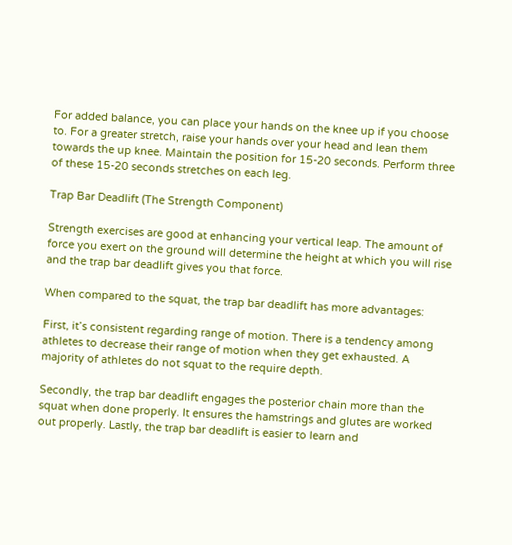For added balance, you can place your hands on the knee up if you choose to. For a greater stretch, raise your hands over your head and lean them towards the up knee. Maintain the position for 15-20 seconds. Perform three of these 15-20 seconds stretches on each leg.

Trap Bar Deadlift (The Strength Component)

Strength exercises are good at enhancing your vertical leap. The amount of force you exert on the ground will determine the height at which you will rise and the trap bar deadlift gives you that force.

When compared to the squat, the trap bar deadlift has more advantages:

First, it’s consistent regarding range of motion. There is a tendency among athletes to decrease their range of motion when they get exhausted. A majority of athletes do not squat to the require depth.

Secondly, the trap bar deadlift engages the posterior chain more than the squat when done properly. It ensures the hamstrings and glutes are worked out properly. Lastly, the trap bar deadlift is easier to learn and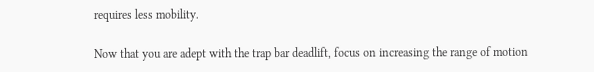requires less mobility.

Now that you are adept with the trap bar deadlift, focus on increasing the range of motion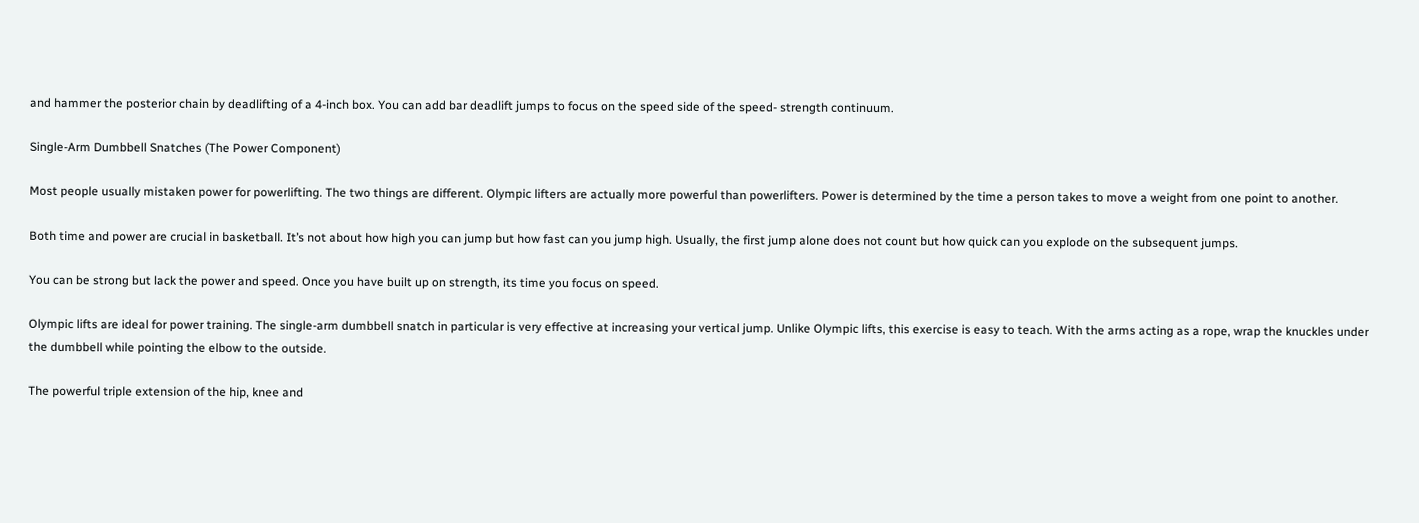and hammer the posterior chain by deadlifting of a 4-inch box. You can add bar deadlift jumps to focus on the speed side of the speed- strength continuum.

Single-Arm Dumbbell Snatches (The Power Component)

Most people usually mistaken power for powerlifting. The two things are different. Olympic lifters are actually more powerful than powerlifters. Power is determined by the time a person takes to move a weight from one point to another.

Both time and power are crucial in basketball. It’s not about how high you can jump but how fast can you jump high. Usually, the first jump alone does not count but how quick can you explode on the subsequent jumps.

You can be strong but lack the power and speed. Once you have built up on strength, its time you focus on speed.

Olympic lifts are ideal for power training. The single-arm dumbbell snatch in particular is very effective at increasing your vertical jump. Unlike Olympic lifts, this exercise is easy to teach. With the arms acting as a rope, wrap the knuckles under the dumbbell while pointing the elbow to the outside.

The powerful triple extension of the hip, knee and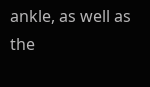ankle, as well as the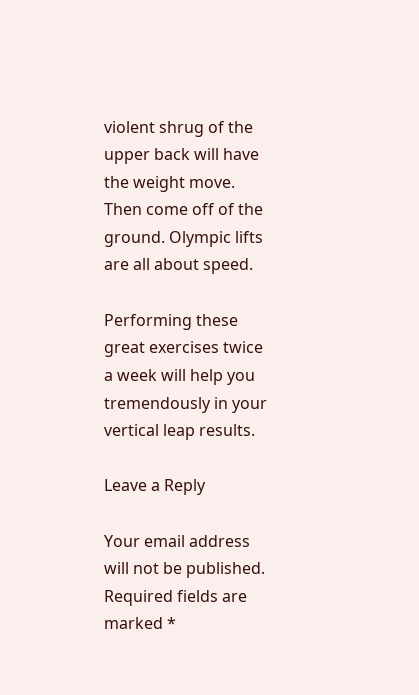violent shrug of the upper back will have the weight move. Then come off of the ground. Olympic lifts are all about speed.

Performing these great exercises twice a week will help you tremendously in your vertical leap results.

Leave a Reply

Your email address will not be published. Required fields are marked *